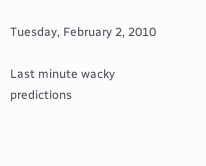Tuesday, February 2, 2010

Last minute wacky predictions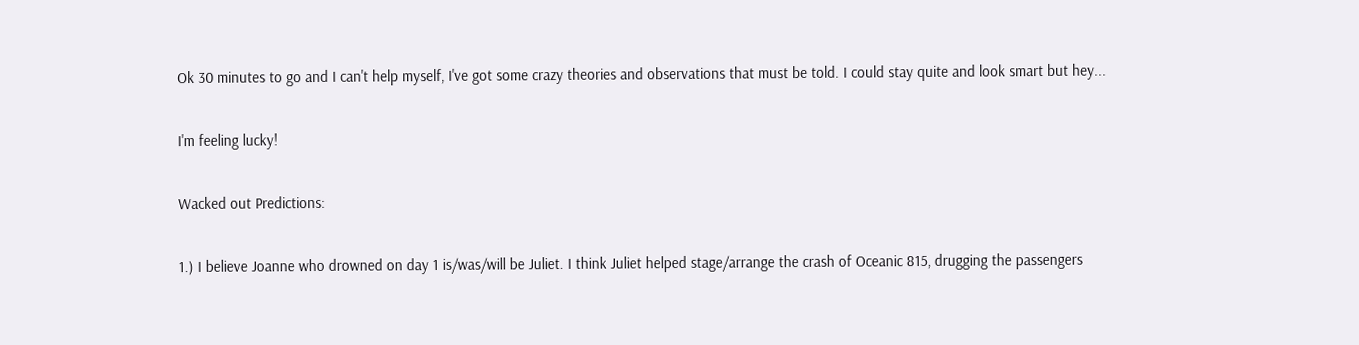Ok 30 minutes to go and I can't help myself, I've got some crazy theories and observations that must be told. I could stay quite and look smart but hey...

I'm feeling lucky!

Wacked out Predictions:

1.) I believe Joanne who drowned on day 1 is/was/will be Juliet. I think Juliet helped stage/arrange the crash of Oceanic 815, drugging the passengers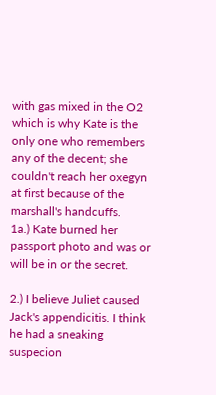with gas mixed in the O2 which is why Kate is the only one who remembers any of the decent; she couldn't reach her oxegyn at first because of the marshall's handcuffs.
1a.) Kate burned her passport photo and was or will be in or the secret.

2.) I believe Juliet caused Jack's appendicitis. I think he had a sneaking suspecion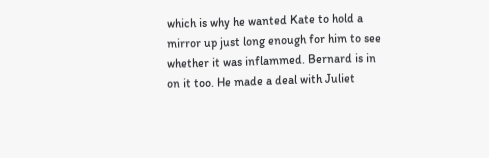which is why he wanted Kate to hold a mirror up just long enough for him to see whether it was inflammed. Bernard is in on it too. He made a deal with Juliet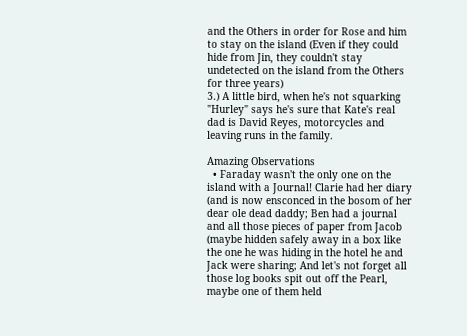and the Others in order for Rose and him to stay on the island (Even if they could hide from Jin, they couldn't stay undetected on the island from the Others for three years)
3.) A little bird, when he's not squarking "Hurley" says he's sure that Kate's real dad is David Reyes, motorcycles and leaving runs in the family.

Amazing Observations
  • Faraday wasn't the only one on the island with a Journal! Clarie had her diary (and is now ensconced in the bosom of her dear ole dead daddy; Ben had a journal and all those pieces of paper from Jacob (maybe hidden safely away in a box like the one he was hiding in the hotel he and Jack were sharing; And let's not forget all those log books spit out off the Pearl, maybe one of them held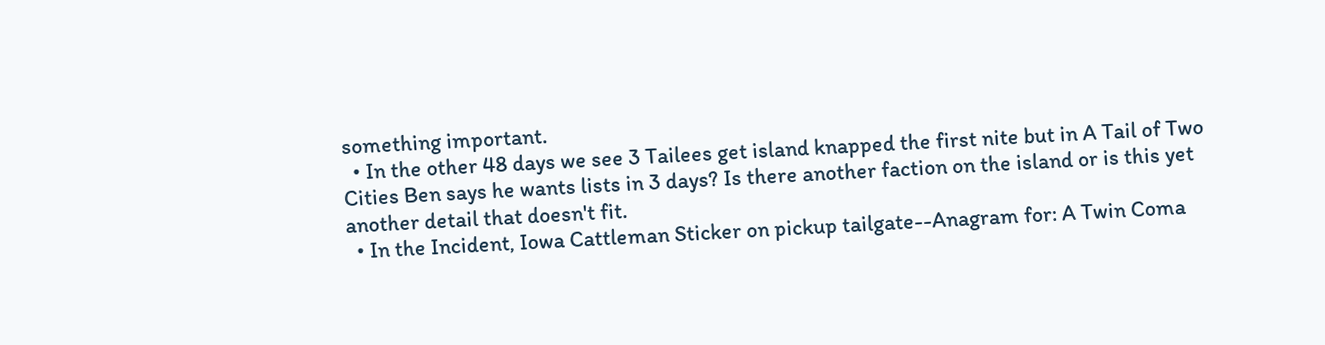something important.
  • In the other 48 days we see 3 Tailees get island knapped the first nite but in A Tail of Two Cities Ben says he wants lists in 3 days? Is there another faction on the island or is this yet another detail that doesn't fit.
  • In the Incident, Iowa Cattleman Sticker on pickup tailgate--Anagram for: A Twin Coma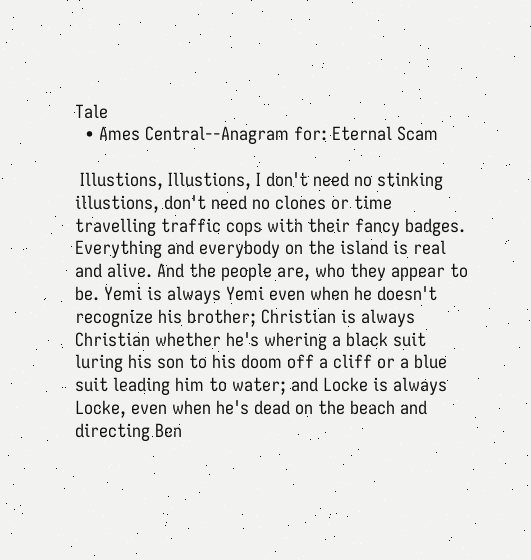Tale
  • Ames Central--Anagram for: Eternal Scam

 Illustions, Illustions, I don't need no stinking illustions, don't need no clones or time travelling traffic cops with their fancy badges. Everything and everybody on the island is real and alive. And the people are, who they appear to be. Yemi is always Yemi even when he doesn't recognize his brother; Christian is always Christian whether he's whering a black suit luring his son to his doom off a cliff or a blue suit leading him to water; and Locke is always Locke, even when he's dead on the beach and directing Ben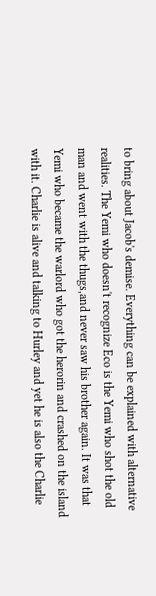to bring about Jacob's demise. Everything can be explained with alternative realities. The Yemi who doesn't recognize Eco is the Yemi who shot the old man and went with the thugs,and never saw his brother again. It was that Yemi who became the warlord who got the herorin and crashed on the island with it. Charlie is alive and talking to Hurley and yet he is also the Charlie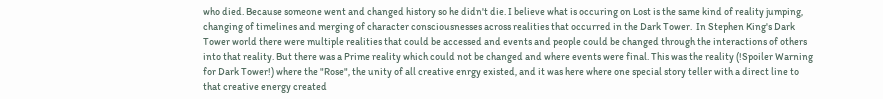who died. Because someone went and changed history so he didn't die. I believe what is occuring on Lost is the same kind of reality jumping, changing of timelines and merging of character consciousnesses across realities that occurred in the Dark Tower.  In Stephen King's Dark Tower world there were multiple realities that could be accessed and events and people could be changed through the interactions of others into that reality. But there was a Prime reality which could not be changed and where events were final. This was the reality (!Spoiler Warning for Dark Tower!) where the "Rose", the unity of all creative enrgy existed, and it was here where one special story teller with a direct line to that creative energy created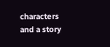characters and a story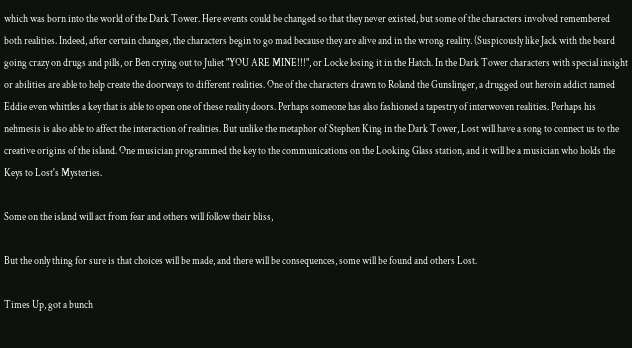which was born into the world of the Dark Tower. Here events could be changed so that they never existed, but some of the characters involved remembered both realities. Indeed, after certain changes, the characters begin to go mad because they are alive and in the wrong reality. (Suspicously like Jack with the beard going crazy on drugs and pills, or Ben crying out to Juliet "YOU ARE MINE!!!", or Locke losing it in the Hatch. In the Dark Tower characters with special insight or abilities are able to help create the doorways to different realities. One of the characters drawn to Roland the Gunslinger, a drugged out heroin addict named Eddie even whittles a key that is able to open one of these reality doors. Perhaps someone has also fashioned a tapestry of interwoven realities. Perhaps his nehmesis is also able to affect the interaction of realities. But unlike the metaphor of Stephen King in the Dark Tower, Lost will have a song to connect us to the creative origins of the island. One musician programmed the key to the communications on the Looking Glass station, and it will be a musician who holds the Keys to Lost's Mysteries.

Some on the island will act from fear and others will follow their bliss,

But the only thing for sure is that choices will be made, and there will be consequences, some will be found and others Lost.

Times Up, got a bunch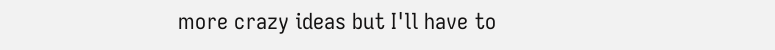more crazy ideas but I'll have to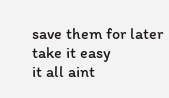save them for later
take it easy
it all aint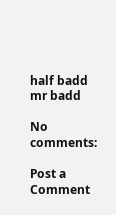half badd
mr badd

No comments:

Post a Comment